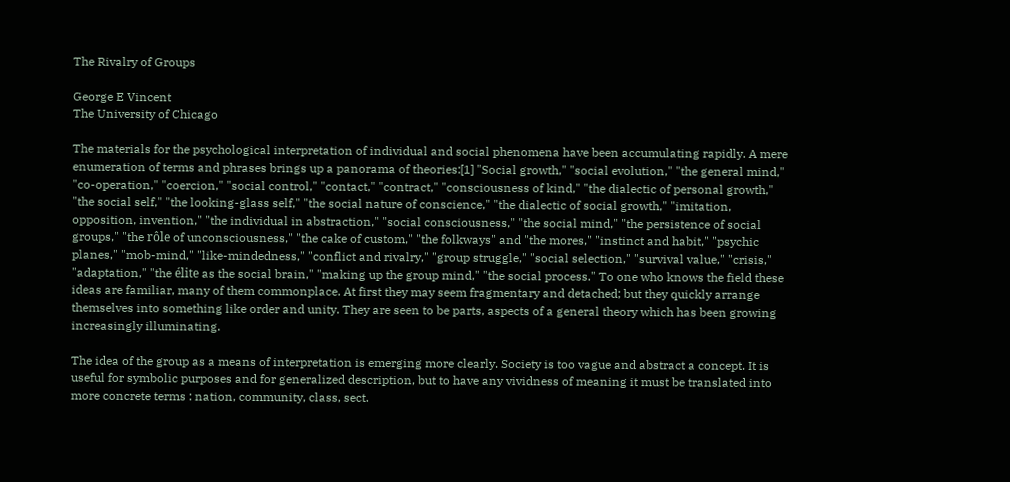The Rivalry of Groups

George E Vincent
The University of Chicago

The materials for the psychological interpretation of individual and social phenomena have been accumulating rapidly. A mere enumeration of terms and phrases brings up a panorama of theories:[1] "Social growth," "social evolution," "the general mind," "co-operation," "coercion," "social control," "contact," "contract," "consciousness of kind," "the dialectic of personal growth," "the social self," "the looking-glass self," "the social nature of conscience," "the dialectic of social growth," "imitation, opposition, invention," "the individual in abstraction," "social consciousness," "the social mind," "the persistence of social groups," "the rôle of unconsciousness," "the cake of custom," "the folkways" and "the mores," "instinct and habit," "psychic planes," "mob-mind," "like-mindedness," "conflict and rivalry," "group struggle," "social selection," "survival value," "crisis," "adaptation," "the élite as the social brain," "making up the group mind," "the social process." To one who knows the field these ideas are familiar, many of them commonplace. At first they may seem fragmentary and detached; but they quickly arrange themselves into something like order and unity. They are seen to be parts, aspects of a general theory which has been growing increasingly illuminating.

The idea of the group as a means of interpretation is emerging more clearly. Society is too vague and abstract a concept. It is useful for symbolic purposes and for generalized description, but to have any vividness of meaning it must be translated into more concrete terms : nation, community, class, sect.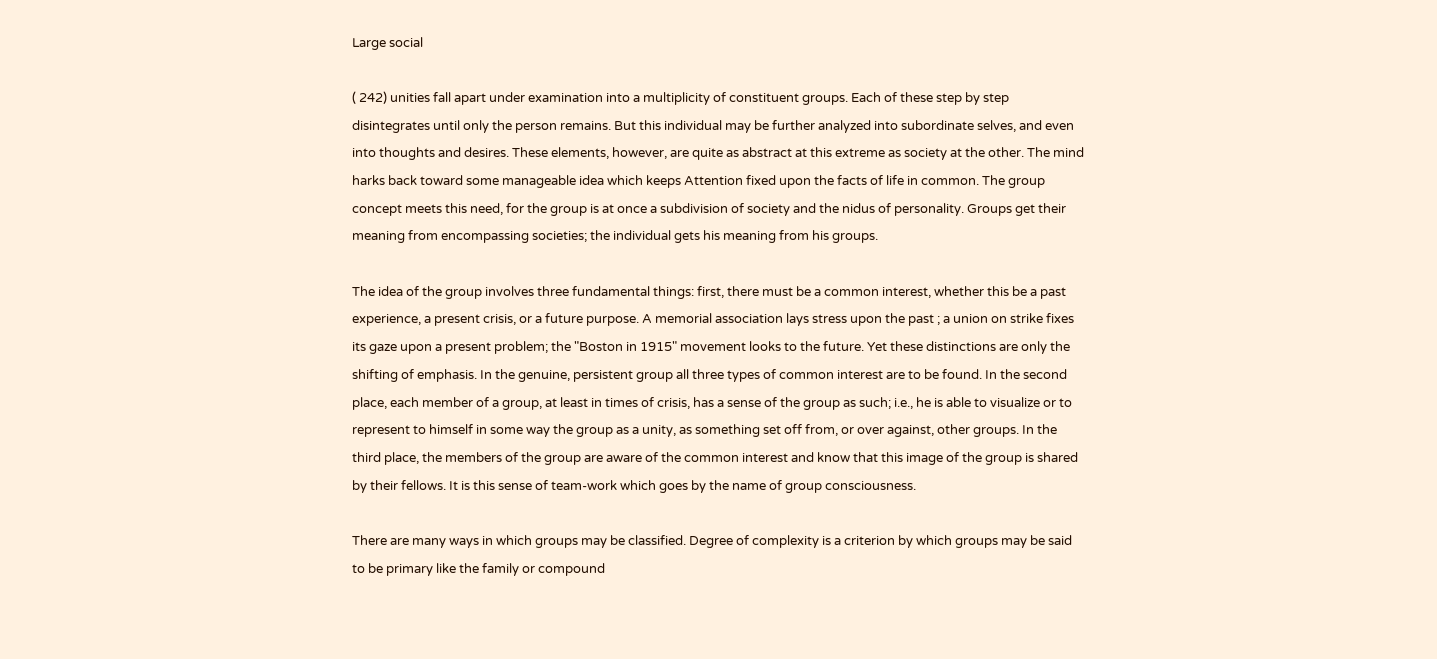Large social

( 242) unities fall apart under examination into a multiplicity of constituent groups. Each of these step by step disintegrates until only the person remains. But this individual may be further analyzed into subordinate selves, and even into thoughts and desires. These elements, however, are quite as abstract at this extreme as society at the other. The mind harks back toward some manageable idea which keeps Attention fixed upon the facts of life in common. The group concept meets this need, for the group is at once a subdivision of society and the nidus of personality. Groups get their meaning from encompassing societies; the individual gets his meaning from his groups.

The idea of the group involves three fundamental things: first, there must be a common interest, whether this be a past experience, a present crisis, or a future purpose. A memorial association lays stress upon the past ; a union on strike fixes its gaze upon a present problem; the "Boston in 1915" movement looks to the future. Yet these distinctions are only the shifting of emphasis. In the genuine, persistent group all three types of common interest are to be found. In the second place, each member of a group, at least in times of crisis, has a sense of the group as such; i.e., he is able to visualize or to represent to himself in some way the group as a unity, as something set off from, or over against, other groups. In the third place, the members of the group are aware of the common interest and know that this image of the group is shared by their fellows. It is this sense of team-work which goes by the name of group consciousness.

There are many ways in which groups may be classified. Degree of complexity is a criterion by which groups may be said to be primary like the family or compound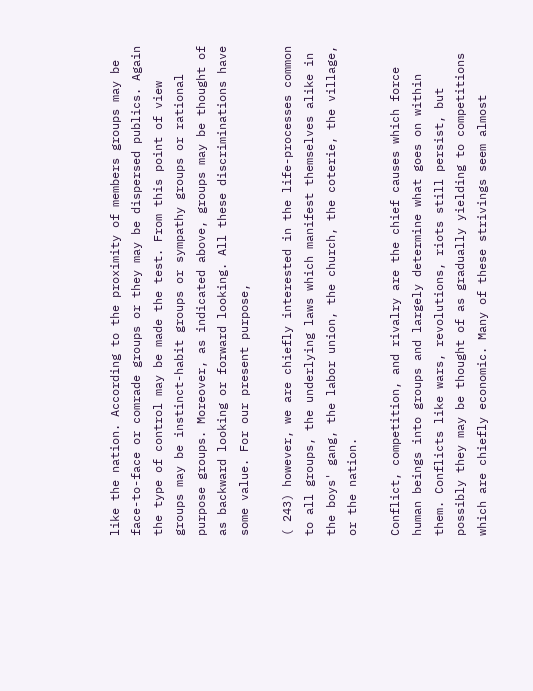like the nation. According to the proximity of members groups may be face-to-face or comrade groups or they may be dispersed publics. Again the type of control may be made the test. From this point of view groups may be instinct-habit groups or sympathy groups or rational purpose groups. Moreover, as indicated above, groups may be thought of as backward looking or forward looking. All these discriminations have some value. For our present purpose,

( 243) however, we are chiefly interested in the life-processes common to all groups, the underlying laws which manifest themselves alike in the boys' gang, the labor union, the church, the coterie, the village, or the nation.

Conflict, competition, and rivalry are the chief causes which force human beings into groups and largely determine what goes on within them. Conflicts like wars, revolutions, riots still persist, but possibly they may be thought of as gradually yielding to competitions which are chiefly economic. Many of these strivings seem almost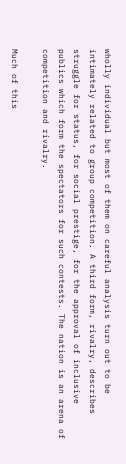wholly individual but most of them on careful analysis turn out to be intimately related to group competition. A third form, rivalry, describes struggle for status, for social prestige, for the approval of inclusive publics which form the spectators for such contests. The nation is an arena of competition and rivalry.

Much of this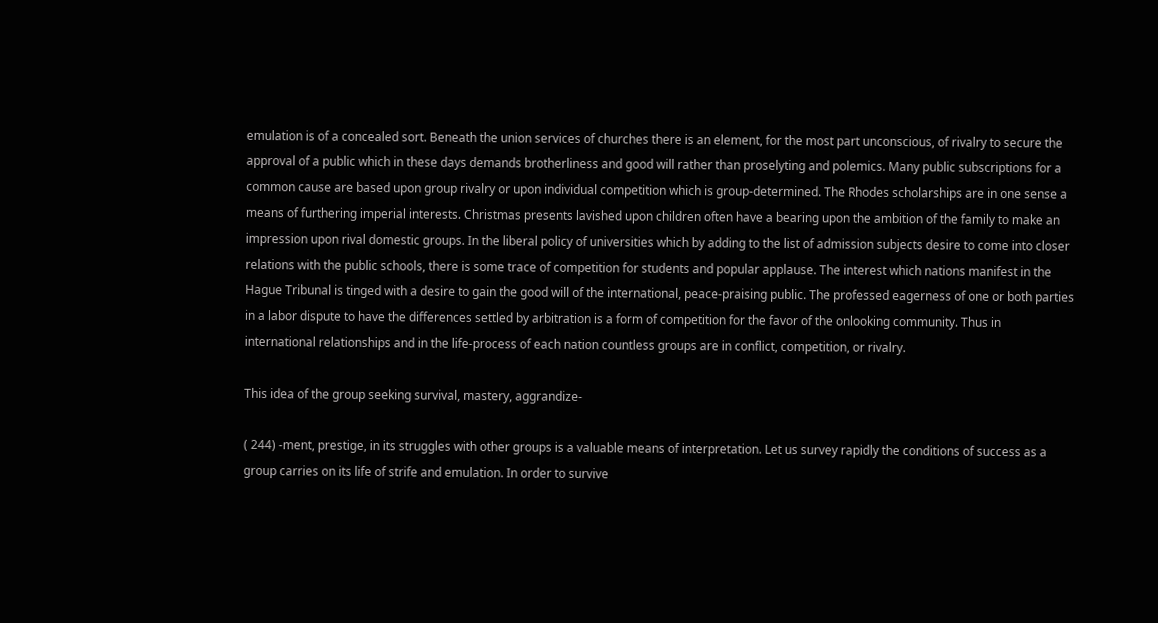emulation is of a concealed sort. Beneath the union services of churches there is an element, for the most part unconscious, of rivalry to secure the approval of a public which in these days demands brotherliness and good will rather than proselyting and polemics. Many public subscriptions for a common cause are based upon group rivalry or upon individual competition which is group-determined. The Rhodes scholarships are in one sense a means of furthering imperial interests. Christmas presents lavished upon children often have a bearing upon the ambition of the family to make an impression upon rival domestic groups. In the liberal policy of universities which by adding to the list of admission subjects desire to come into closer relations with the public schools, there is some trace of competition for students and popular applause. The interest which nations manifest in the Hague Tribunal is tinged with a desire to gain the good will of the international, peace-praising public. The professed eagerness of one or both parties in a labor dispute to have the differences settled by arbitration is a form of competition for the favor of the onlooking community. Thus in international relationships and in the life-process of each nation countless groups are in conflict, competition, or rivalry.

This idea of the group seeking survival, mastery, aggrandize-

( 244) -ment, prestige, in its struggles with other groups is a valuable means of interpretation. Let us survey rapidly the conditions of success as a group carries on its life of strife and emulation. In order to survive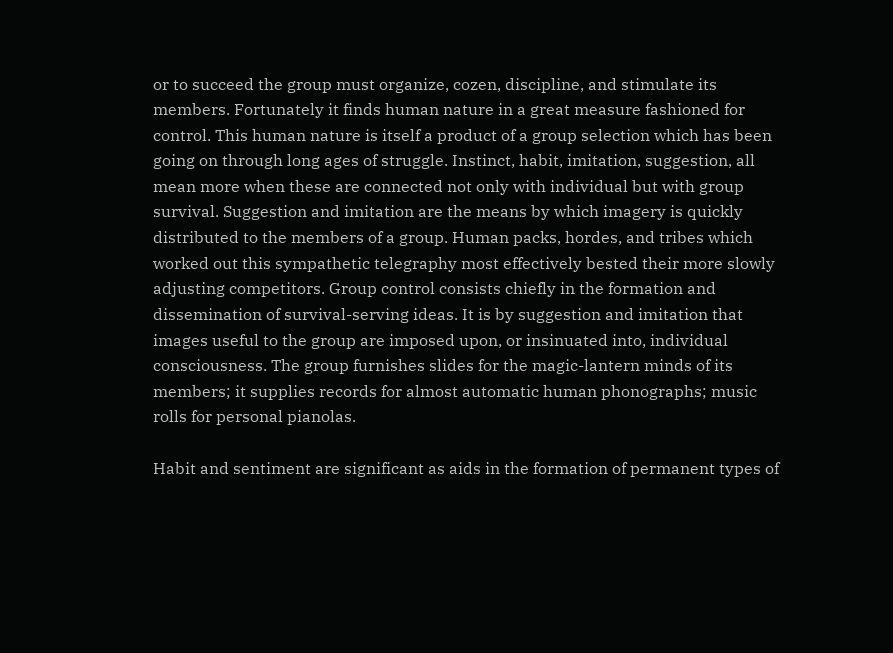or to succeed the group must organize, cozen, discipline, and stimulate its members. Fortunately it finds human nature in a great measure fashioned for control. This human nature is itself a product of a group selection which has been going on through long ages of struggle. Instinct, habit, imitation, suggestion, all mean more when these are connected not only with individual but with group survival. Suggestion and imitation are the means by which imagery is quickly distributed to the members of a group. Human packs, hordes, and tribes which worked out this sympathetic telegraphy most effectively bested their more slowly adjusting competitors. Group control consists chiefly in the formation and dissemination of survival-serving ideas. It is by suggestion and imitation that images useful to the group are imposed upon, or insinuated into, individual consciousness. The group furnishes slides for the magic-lantern minds of its members; it supplies records for almost automatic human phonographs; music rolls for personal pianolas.

Habit and sentiment are significant as aids in the formation of permanent types of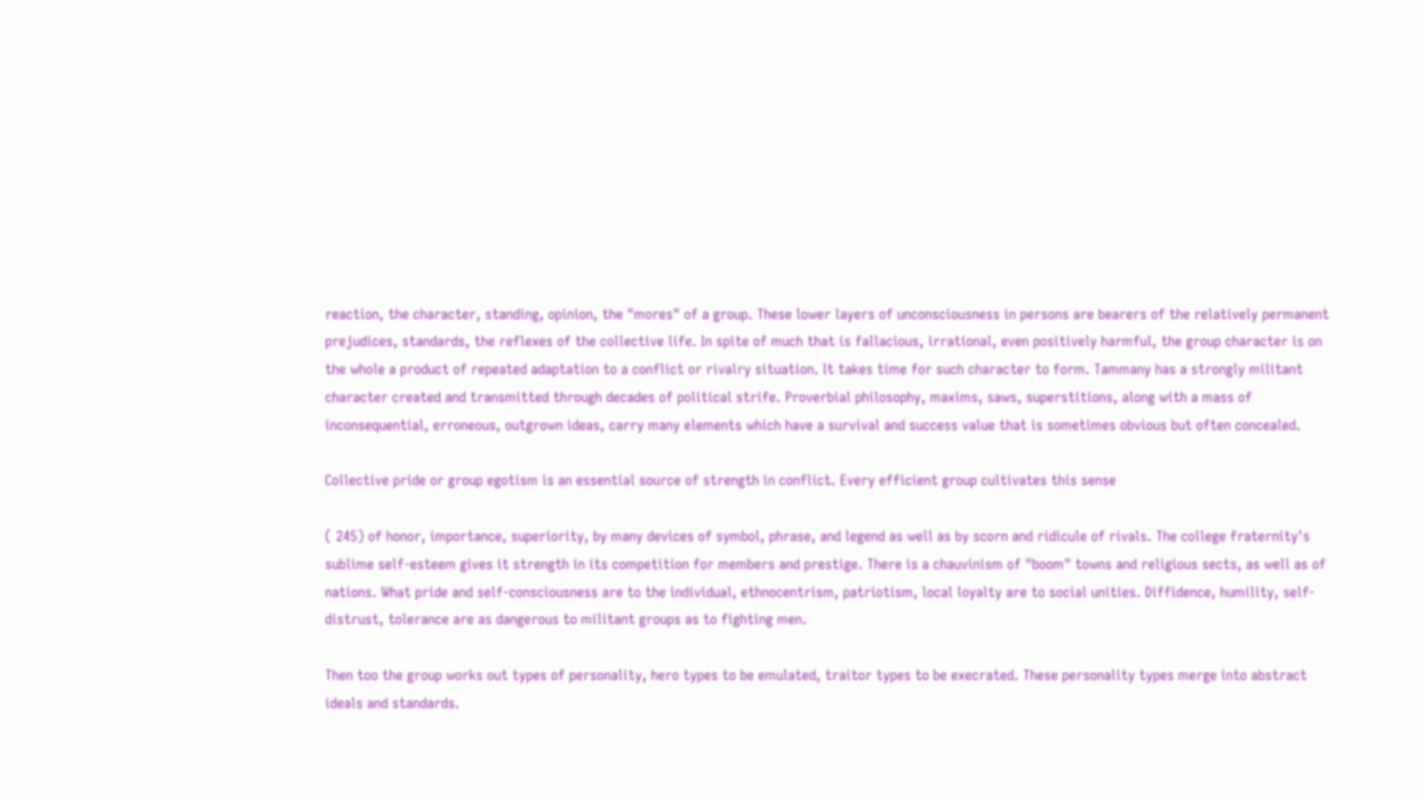reaction, the character, standing, opinion, the "mores" of a group. These lower layers of unconsciousness in persons are bearers of the relatively permanent prejudices, standards, the reflexes of the collective life. In spite of much that is fallacious, irrational, even positively harmful, the group character is on the whole a product of repeated adaptation to a conflict or rivalry situation. It takes time for such character to form. Tammany has a strongly militant character created and transmitted through decades of political strife. Proverbial philosophy, maxims, saws, superstitions, along with a mass of inconsequential, erroneous, outgrown ideas, carry many elements which have a survival and success value that is sometimes obvious but often concealed.

Collective pride or group egotism is an essential source of strength in conflict. Every efficient group cultivates this sense

( 245) of honor, importance, superiority, by many devices of symbol, phrase, and legend as well as by scorn and ridicule of rivals. The college fraternity's sublime self-esteem gives it strength in its competition for members and prestige. There is a chauvinism of "boom" towns and religious sects, as well as of nations. What pride and self-consciousness are to the individual, ethnocentrism, patriotism, local loyalty are to social unities. Diffidence, humility, self-distrust, tolerance are as dangerous to militant groups as to fighting men.

Then too the group works out types of personality, hero types to be emulated, traitor types to be execrated. These personality types merge into abstract ideals and standards.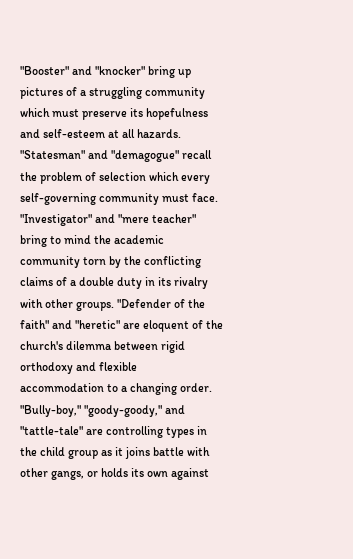"Booster" and "knocker" bring up pictures of a struggling community which must preserve its hopefulness and self-esteem at all hazards. "Statesman" and "demagogue" recall the problem of selection which every self-governing community must face. "Investigator" and "mere teacher" bring to mind the academic community torn by the conflicting claims of a double duty in its rivalry with other groups. "Defender of the faith" and "heretic" are eloquent of the church's dilemma between rigid orthodoxy and flexible accommodation to a changing order. "Bully-boy," "goody-goody," and "tattle-tale" are controlling types in the child group as it joins battle with other gangs, or holds its own against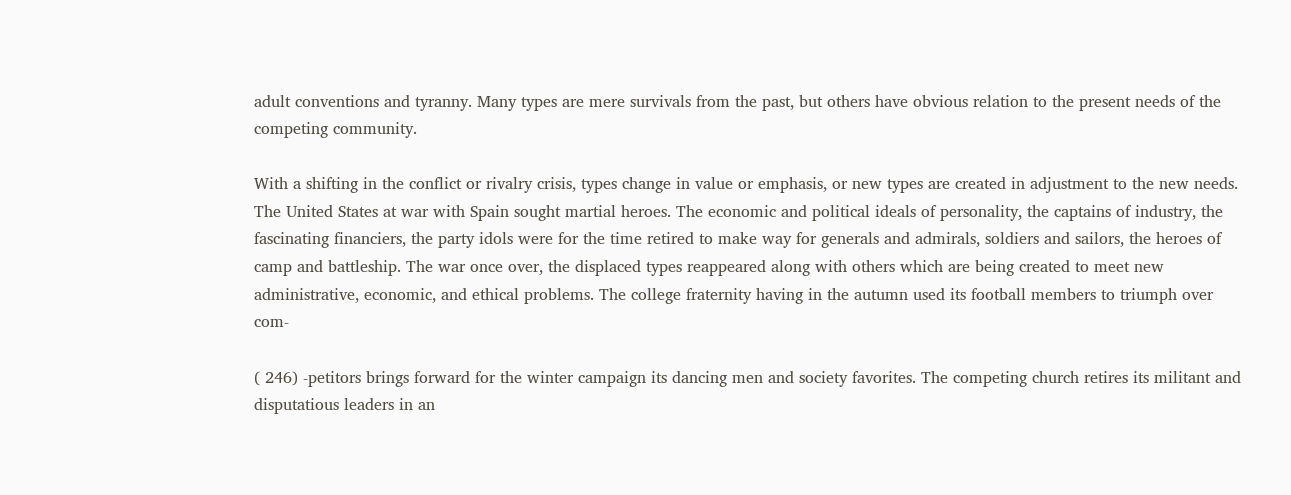adult conventions and tyranny. Many types are mere survivals from the past, but others have obvious relation to the present needs of the competing community.

With a shifting in the conflict or rivalry crisis, types change in value or emphasis, or new types are created in adjustment to the new needs. The United States at war with Spain sought martial heroes. The economic and political ideals of personality, the captains of industry, the fascinating financiers, the party idols were for the time retired to make way for generals and admirals, soldiers and sailors, the heroes of camp and battleship. The war once over, the displaced types reappeared along with others which are being created to meet new administrative, economic, and ethical problems. The college fraternity having in the autumn used its football members to triumph over com-

( 246) -petitors brings forward for the winter campaign its dancing men and society favorites. The competing church retires its militant and disputatious leaders in an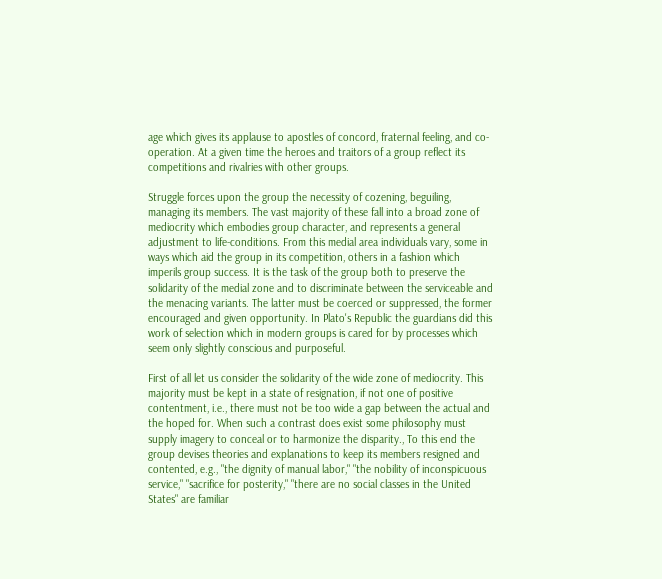age which gives its applause to apostles of concord, fraternal feeling, and co-operation. At a given time the heroes and traitors of a group reflect its competitions and rivalries with other groups.

Struggle forces upon the group the necessity of cozening, beguiling, managing its members. The vast majority of these fall into a broad zone of mediocrity which embodies group character, and represents a general adjustment to life-conditions. From this medial area individuals vary, some in ways which aid the group in its competition, others in a fashion which imperils group success. It is the task of the group both to preserve the solidarity of the medial zone and to discriminate between the serviceable and the menacing variants. The latter must be coerced or suppressed, the former encouraged and given opportunity. In Plato's Republic the guardians did this work of selection which in modern groups is cared for by processes which seem only slightly conscious and purposeful.

First of all let us consider the solidarity of the wide zone of mediocrity. This majority must be kept in a state of resignation, if not one of positive contentment, i.e., there must not be too wide a gap between the actual and the hoped for. When such a contrast does exist some philosophy must supply imagery to conceal or to harmonize the disparity., To this end the group devises theories and explanations to keep its members resigned and contented, e.g., "the dignity of manual labor," "the nobility of inconspicuous service," "sacrifice for posterity," "there are no social classes in the United States" are familiar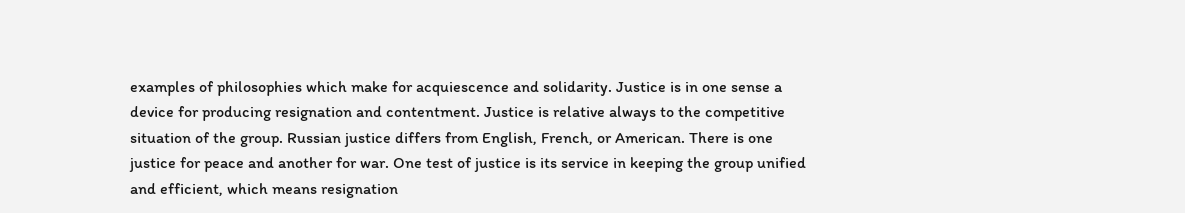examples of philosophies which make for acquiescence and solidarity. Justice is in one sense a device for producing resignation and contentment. Justice is relative always to the competitive situation of the group. Russian justice differs from English, French, or American. There is one justice for peace and another for war. One test of justice is its service in keeping the group unified and efficient, which means resignation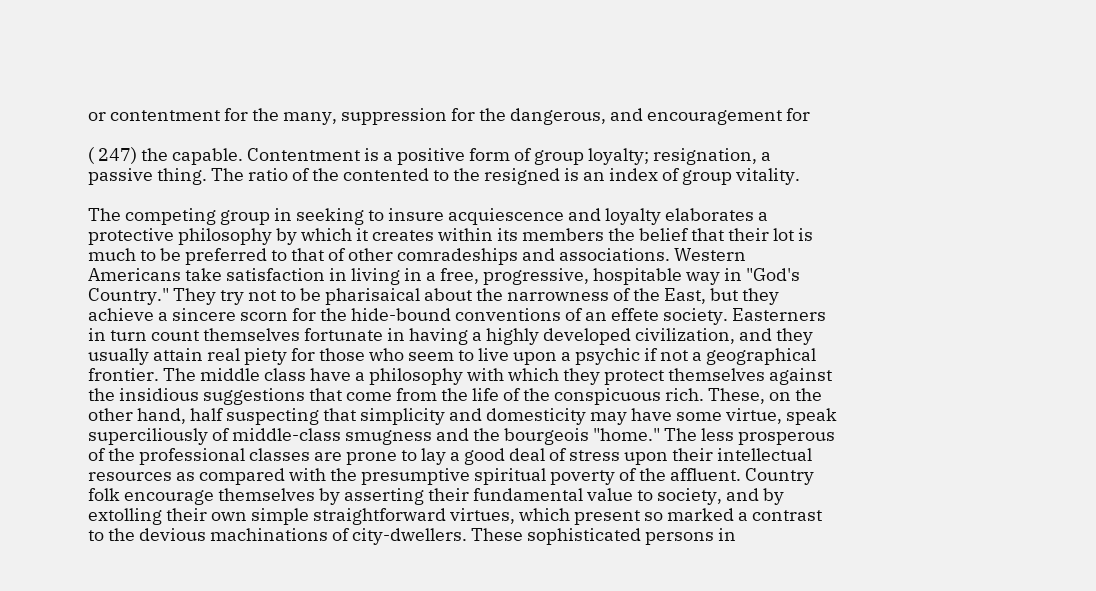or contentment for the many, suppression for the dangerous, and encouragement for

( 247) the capable. Contentment is a positive form of group loyalty; resignation, a passive thing. The ratio of the contented to the resigned is an index of group vitality.

The competing group in seeking to insure acquiescence and loyalty elaborates a protective philosophy by which it creates within its members the belief that their lot is much to be preferred to that of other comradeships and associations. Western Americans take satisfaction in living in a free, progressive, hospitable way in "God's Country." They try not to be pharisaical about the narrowness of the East, but they achieve a sincere scorn for the hide-bound conventions of an effete society. Easterners in turn count themselves fortunate in having a highly developed civilization, and they usually attain real piety for those who seem to live upon a psychic if not a geographical frontier. The middle class have a philosophy with which they protect themselves against the insidious suggestions that come from the life of the conspicuous rich. These, on the other hand, half suspecting that simplicity and domesticity may have some virtue, speak superciliously of middle-class smugness and the bourgeois "home." The less prosperous of the professional classes are prone to lay a good deal of stress upon their intellectual resources as compared with the presumptive spiritual poverty of the affluent. Country folk encourage themselves by asserting their fundamental value to society, and by extolling their own simple straightforward virtues, which present so marked a contrast to the devious machinations of city-dwellers. These sophisticated persons in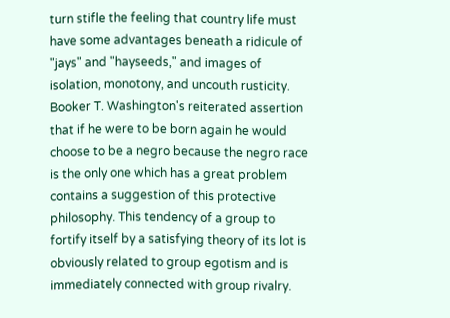turn stifle the feeling that country life must have some advantages beneath a ridicule of "jays" and "hayseeds," and images of isolation, monotony, and uncouth rusticity. Booker T. Washington's reiterated assertion that if he were to be born again he would choose to be a negro because the negro race is the only one which has a great problem contains a suggestion of this protective philosophy. This tendency of a group to fortify itself by a satisfying theory of its lot is obviously related to group egotism and is immediately connected with group rivalry.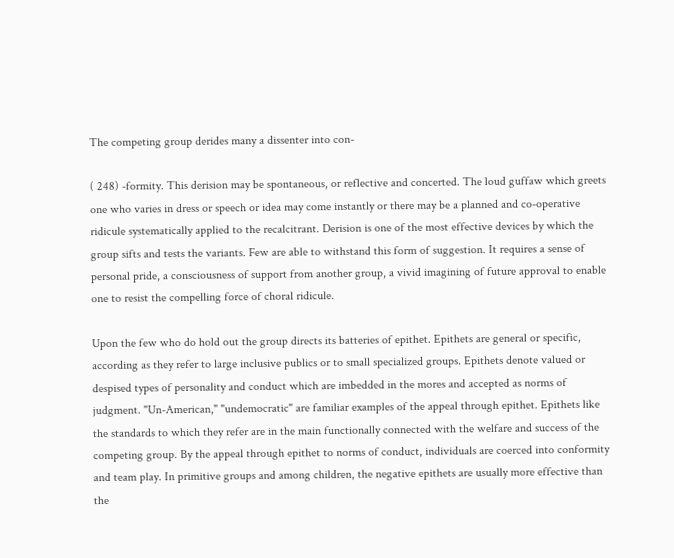The competing group derides many a dissenter into con-

( 248) -formity. This derision may be spontaneous, or reflective and concerted. The loud guffaw which greets one who varies in dress or speech or idea may come instantly or there may be a planned and co-operative ridicule systematically applied to the recalcitrant. Derision is one of the most effective devices by which the group sifts and tests the variants. Few are able to withstand this form of suggestion. It requires a sense of personal pride, a consciousness of support from another group, a vivid imagining of future approval to enable one to resist the compelling force of choral ridicule.

Upon the few who do hold out the group directs its batteries of epithet. Epithets are general or specific, according as they refer to large inclusive publics or to small specialized groups. Epithets denote valued or despised types of personality and conduct which are imbedded in the mores and accepted as norms of judgment. "Un-American," "undemocratic" are familiar examples of the appeal through epithet. Epithets like the standards to which they refer are in the main functionally connected with the welfare and success of the competing group. By the appeal through epithet to norms of conduct, individuals are coerced into conformity and team play. In primitive groups and among children, the negative epithets are usually more effective than the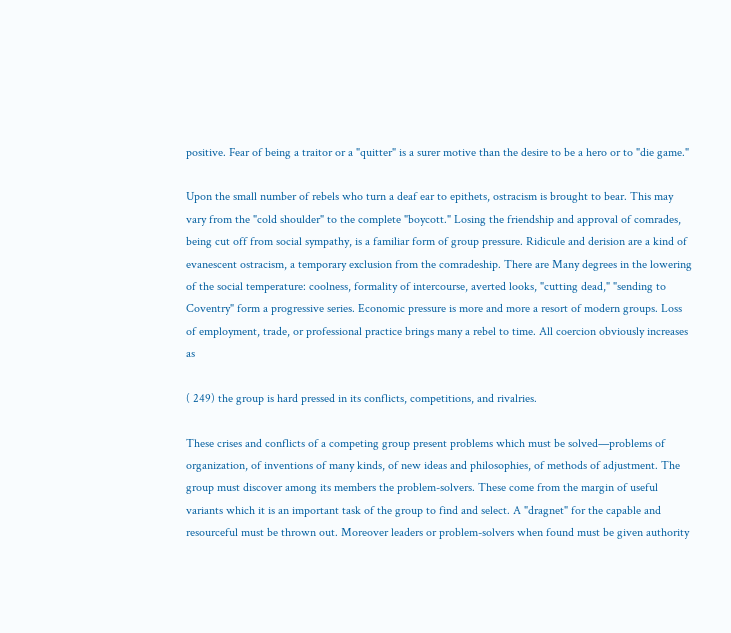positive. Fear of being a traitor or a "quitter" is a surer motive than the desire to be a hero or to "die game."

Upon the small number of rebels who turn a deaf ear to epithets, ostracism is brought to bear. This may vary from the "cold shoulder" to the complete "boycott." Losing the friendship and approval of comrades, being cut off from social sympathy, is a familiar form of group pressure. Ridicule and derision are a kind of evanescent ostracism, a temporary exclusion from the comradeship. There are Many degrees in the lowering of the social temperature: coolness, formality of intercourse, averted looks, "cutting dead," "sending to Coventry" form a progressive series. Economic pressure is more and more a resort of modern groups. Loss of employment, trade, or professional practice brings many a rebel to time. All coercion obviously increases as

( 249) the group is hard pressed in its conflicts, competitions, and rivalries.

These crises and conflicts of a competing group present problems which must be solved—problems of organization, of inventions of many kinds, of new ideas and philosophies, of methods of adjustment. The group must discover among its members the problem-solvers. These come from the margin of useful variants which it is an important task of the group to find and select. A "dragnet" for the capable and resourceful must be thrown out. Moreover leaders or problem-solvers when found must be given authority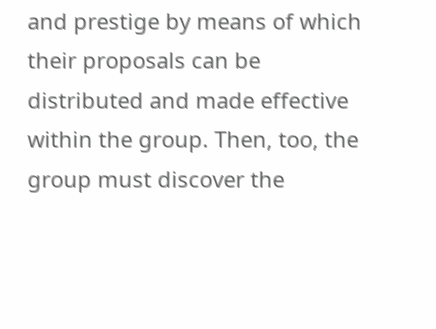and prestige by means of which their proposals can be distributed and made effective within the group. Then, too, the group must discover the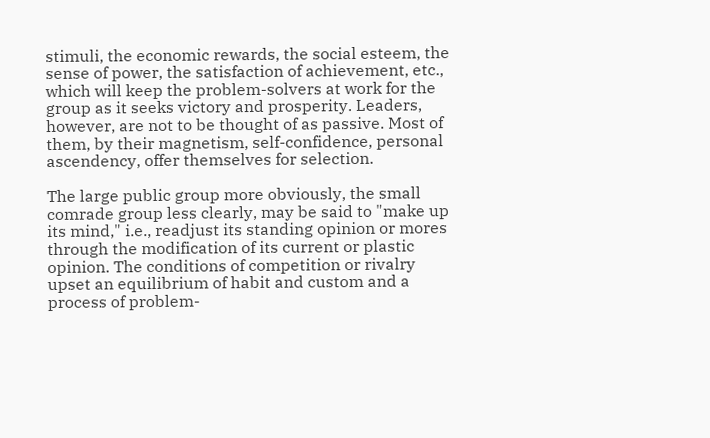stimuli, the economic rewards, the social esteem, the sense of power, the satisfaction of achievement, etc., which will keep the problem-solvers at work for the group as it seeks victory and prosperity. Leaders, however, are not to be thought of as passive. Most of them, by their magnetism, self-confidence, personal ascendency, offer themselves for selection.

The large public group more obviously, the small comrade group less clearly, may be said to "make up its mind," i.e., readjust its standing opinion or mores through the modification of its current or plastic opinion. The conditions of competition or rivalry upset an equilibrium of habit and custom and a process of problem-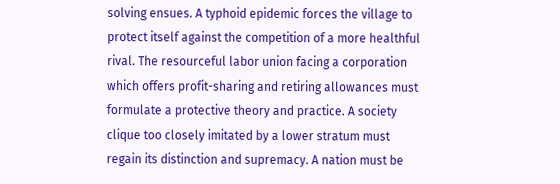solving ensues. A typhoid epidemic forces the village to protect itself against the competition of a more healthful rival. The resourceful labor union facing a corporation which offers profit-sharing and retiring allowances must formulate a protective theory and practice. A society clique too closely imitated by a lower stratum must regain its distinction and supremacy. A nation must be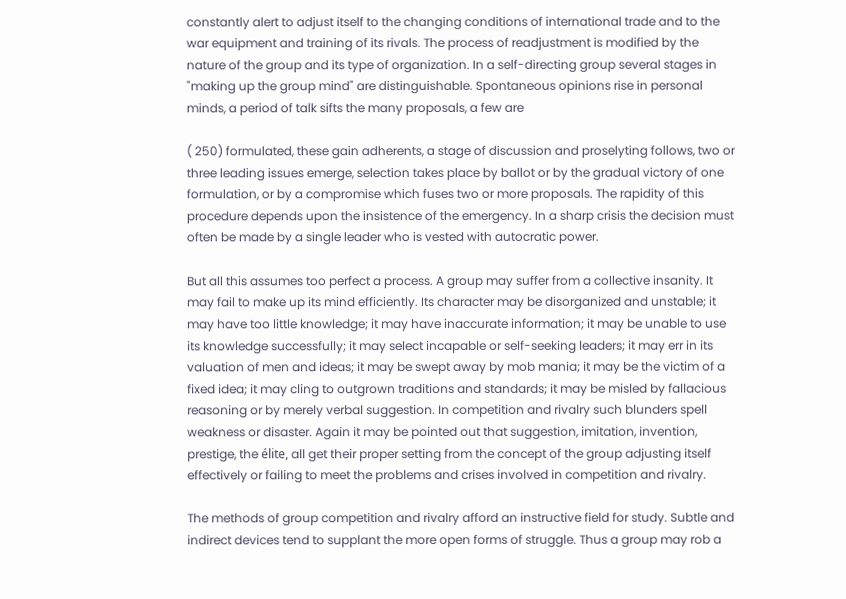constantly alert to adjust itself to the changing conditions of international trade and to the war equipment and training of its rivals. The process of readjustment is modified by the nature of the group and its type of organization. In a self-directing group several stages in "making up the group mind" are distinguishable. Spontaneous opinions rise in personal minds, a period of talk sifts the many proposals, a few are

( 250) formulated, these gain adherents, a stage of discussion and proselyting follows, two or three leading issues emerge, selection takes place by ballot or by the gradual victory of one formulation, or by a compromise which fuses two or more proposals. The rapidity of this procedure depends upon the insistence of the emergency. In a sharp crisis the decision must often be made by a single leader who is vested with autocratic power.

But all this assumes too perfect a process. A group may suffer from a collective insanity. It may fail to make up its mind efficiently. Its character may be disorganized and unstable; it may have too little knowledge; it may have inaccurate information; it may be unable to use its knowledge successfully; it may select incapable or self-seeking leaders; it may err in its valuation of men and ideas; it may be swept away by mob mania; it may be the victim of a fixed idea; it may cling to outgrown traditions and standards; it may be misled by fallacious reasoning or by merely verbal suggestion. In competition and rivalry such blunders spell weakness or disaster. Again it may be pointed out that suggestion, imitation, invention, prestige, the élite, all get their proper setting from the concept of the group adjusting itself effectively or failing to meet the problems and crises involved in competition and rivalry.

The methods of group competition and rivalry afford an instructive field for study. Subtle and indirect devices tend to supplant the more open forms of struggle. Thus a group may rob a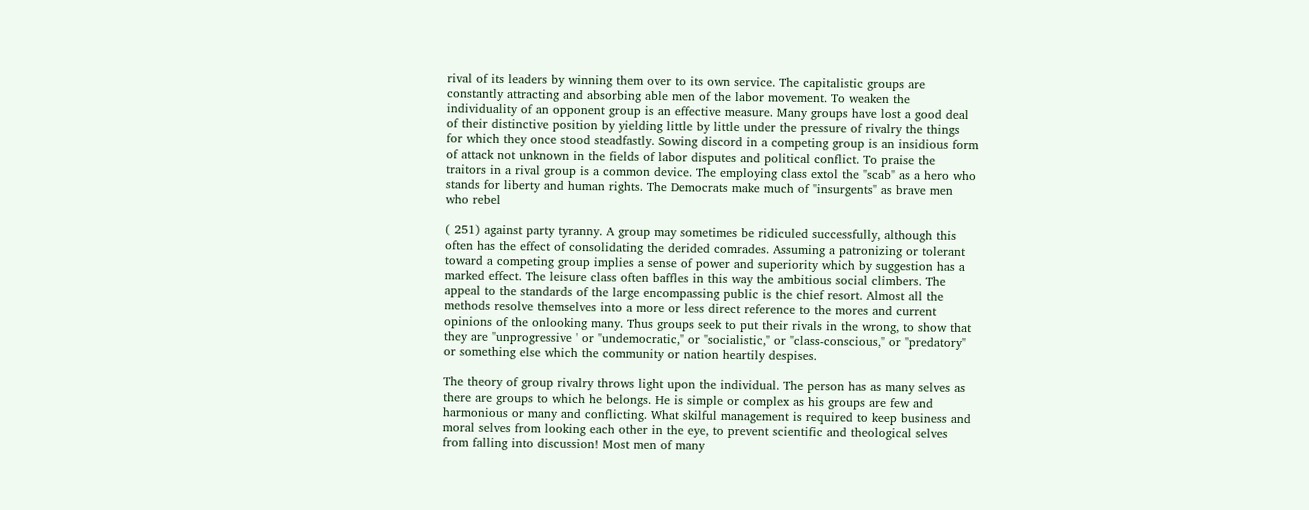rival of its leaders by winning them over to its own service. The capitalistic groups are constantly attracting and absorbing able men of the labor movement. To weaken the individuality of an opponent group is an effective measure. Many groups have lost a good deal of their distinctive position by yielding little by little under the pressure of rivalry the things for which they once stood steadfastly. Sowing discord in a competing group is an insidious form of attack not unknown in the fields of labor disputes and political conflict. To praise the traitors in a rival group is a common device. The employing class extol the "scab" as a hero who stands for liberty and human rights. The Democrats make much of "insurgents" as brave men who rebel

( 251) against party tyranny. A group may sometimes be ridiculed successfully, although this often has the effect of consolidating the derided comrades. Assuming a patronizing or tolerant toward a competing group implies a sense of power and superiority which by suggestion has a marked effect. The leisure class often baffles in this way the ambitious social climbers. The appeal to the standards of the large encompassing public is the chief resort. Almost all the methods resolve themselves into a more or less direct reference to the mores and current opinions of the onlooking many. Thus groups seek to put their rivals in the wrong, to show that they are "unprogressive ' or "undemocratic," or "socialistic," or "class-conscious," or "predatory" or something else which the community or nation heartily despises.

The theory of group rivalry throws light upon the individual. The person has as many selves as there are groups to which he belongs. He is simple or complex as his groups are few and harmonious or many and conflicting. What skilful management is required to keep business and moral selves from looking each other in the eye, to prevent scientific and theological selves from falling into discussion! Most men of many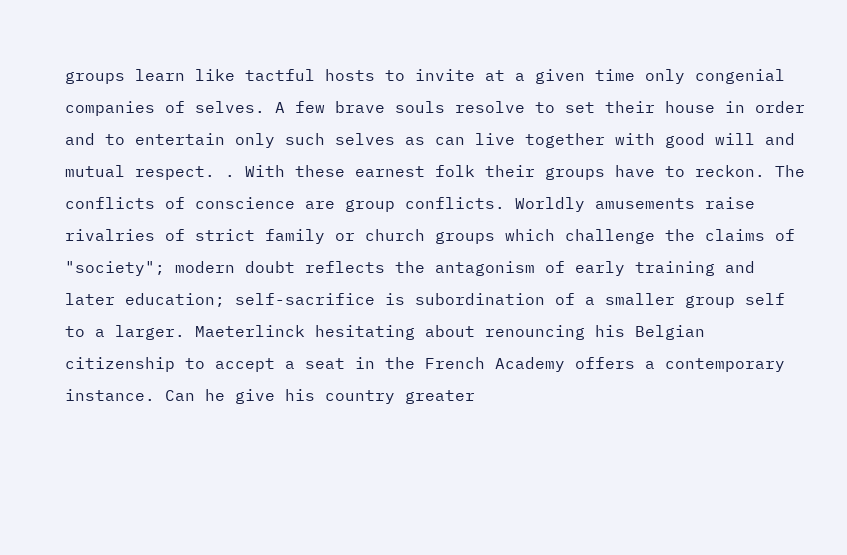groups learn like tactful hosts to invite at a given time only congenial companies of selves. A few brave souls resolve to set their house in order and to entertain only such selves as can live together with good will and mutual respect. . With these earnest folk their groups have to reckon. The conflicts of conscience are group conflicts. Worldly amusements raise rivalries of strict family or church groups which challenge the claims of "society"; modern doubt reflects the antagonism of early training and later education; self-sacrifice is subordination of a smaller group self to a larger. Maeterlinck hesitating about renouncing his Belgian citizenship to accept a seat in the French Academy offers a contemporary instance. Can he give his country greater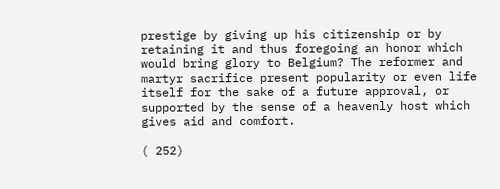prestige by giving up his citizenship or by retaining it and thus foregoing an honor which would bring glory to Belgium? The reformer and martyr sacrifice present popularity or even life itself for the sake of a future approval, or supported by the sense of a heavenly host which gives aid and comfort.

( 252)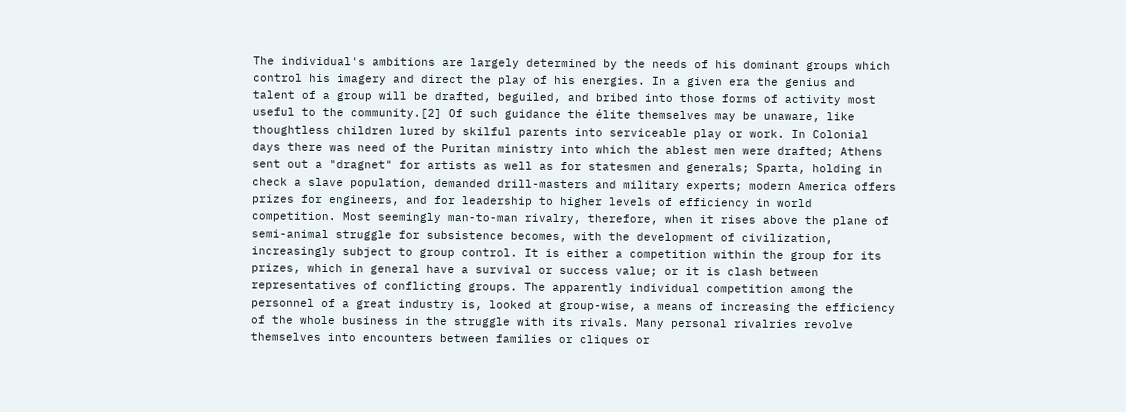The individual's ambitions are largely determined by the needs of his dominant groups which control his imagery and direct the play of his energies. In a given era the genius and talent of a group will be drafted, beguiled, and bribed into those forms of activity most useful to the community.[2] Of such guidance the élite themselves may be unaware, like thoughtless children lured by skilful parents into serviceable play or work. In Colonial days there was need of the Puritan ministry into which the ablest men were drafted; Athens sent out a "dragnet" for artists as well as for statesmen and generals; Sparta, holding in check a slave population, demanded drill-masters and military experts; modern America offers prizes for engineers, and for leadership to higher levels of efficiency in world competition. Most seemingly man-to-man rivalry, therefore, when it rises above the plane of semi-animal struggle for subsistence becomes, with the development of civilization, increasingly subject to group control. It is either a competition within the group for its prizes, which in general have a survival or success value; or it is clash between representatives of conflicting groups. The apparently individual competition among the personnel of a great industry is, looked at group-wise, a means of increasing the efficiency of the whole business in the struggle with its rivals. Many personal rivalries revolve themselves into encounters between families or cliques or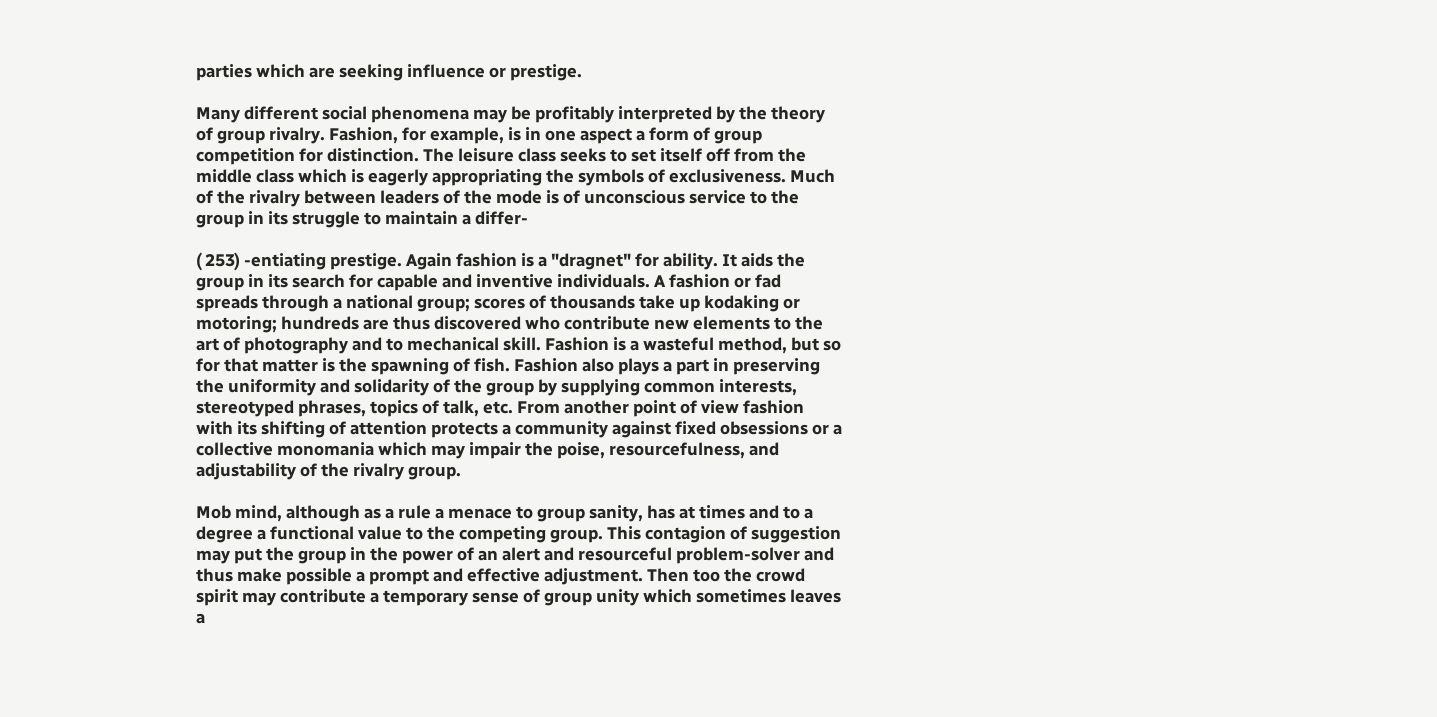parties which are seeking influence or prestige.

Many different social phenomena may be profitably interpreted by the theory of group rivalry. Fashion, for example, is in one aspect a form of group competition for distinction. The leisure class seeks to set itself off from the middle class which is eagerly appropriating the symbols of exclusiveness. Much of the rivalry between leaders of the mode is of unconscious service to the group in its struggle to maintain a differ-

( 253) -entiating prestige. Again fashion is a "dragnet" for ability. It aids the group in its search for capable and inventive individuals. A fashion or fad spreads through a national group; scores of thousands take up kodaking or motoring; hundreds are thus discovered who contribute new elements to the art of photography and to mechanical skill. Fashion is a wasteful method, but so for that matter is the spawning of fish. Fashion also plays a part in preserving the uniformity and solidarity of the group by supplying common interests, stereotyped phrases, topics of talk, etc. From another point of view fashion with its shifting of attention protects a community against fixed obsessions or a collective monomania which may impair the poise, resourcefulness, and adjustability of the rivalry group.

Mob mind, although as a rule a menace to group sanity, has at times and to a degree a functional value to the competing group. This contagion of suggestion may put the group in the power of an alert and resourceful problem-solver and thus make possible a prompt and effective adjustment. Then too the crowd spirit may contribute a temporary sense of group unity which sometimes leaves a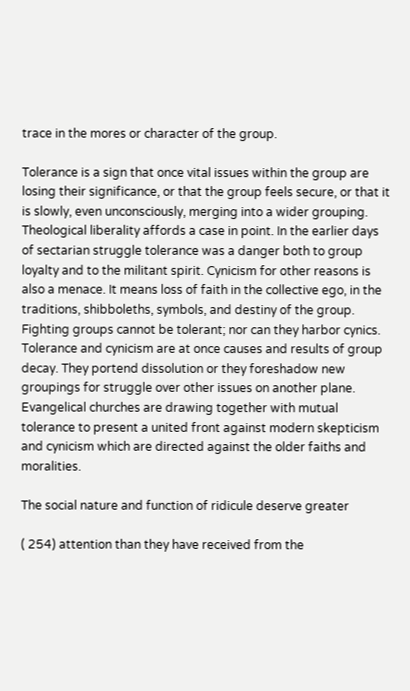trace in the mores or character of the group.

Tolerance is a sign that once vital issues within the group are losing their significance, or that the group feels secure, or that it is slowly, even unconsciously, merging into a wider grouping. Theological liberality affords a case in point. In the earlier days of sectarian struggle tolerance was a danger both to group loyalty and to the militant spirit. Cynicism for other reasons is also a menace. It means loss of faith in the collective ego, in the traditions, shibboleths, symbols, and destiny of the group. Fighting groups cannot be tolerant; nor can they harbor cynics. Tolerance and cynicism are at once causes and results of group decay. They portend dissolution or they foreshadow new groupings for struggle over other issues on another plane. Evangelical churches are drawing together with mutual tolerance to present a united front against modern skepticism and cynicism which are directed against the older faiths and moralities.

The social nature and function of ridicule deserve greater

( 254) attention than they have received from the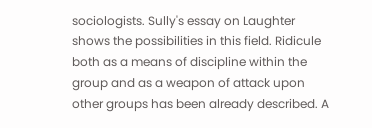sociologists. Sully's essay on Laughter shows the possibilities in this field. Ridicule both as a means of discipline within the group and as a weapon of attack upon other groups has been already described. A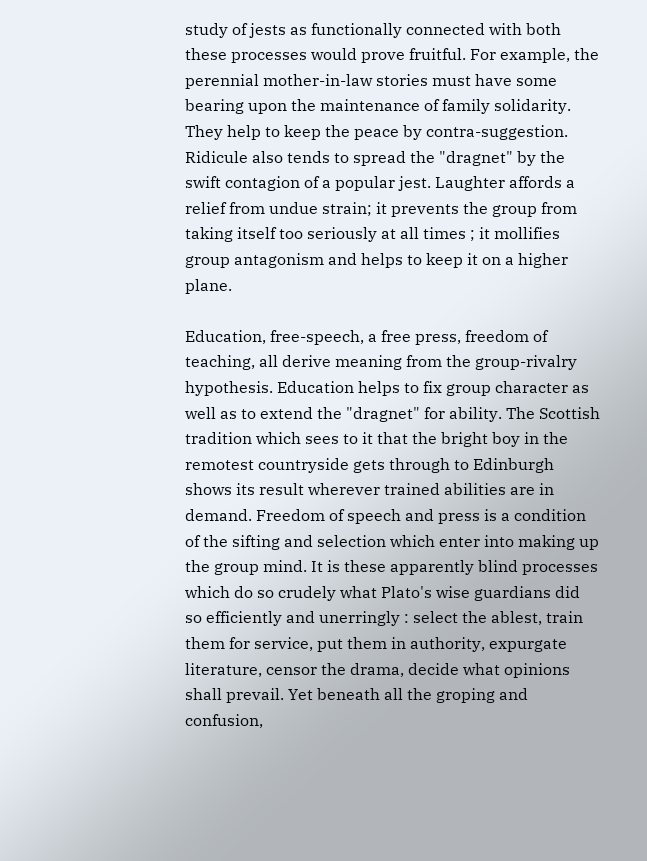study of jests as functionally connected with both these processes would prove fruitful. For example, the perennial mother-in-law stories must have some bearing upon the maintenance of family solidarity. They help to keep the peace by contra-suggestion. Ridicule also tends to spread the "dragnet" by the swift contagion of a popular jest. Laughter affords a relief from undue strain; it prevents the group from taking itself too seriously at all times ; it mollifies group antagonism and helps to keep it on a higher plane.

Education, free-speech, a free press, freedom of teaching, all derive meaning from the group-rivalry hypothesis. Education helps to fix group character as well as to extend the "dragnet" for ability. The Scottish tradition which sees to it that the bright boy in the remotest countryside gets through to Edinburgh shows its result wherever trained abilities are in demand. Freedom of speech and press is a condition of the sifting and selection which enter into making up the group mind. It is these apparently blind processes which do so crudely what Plato's wise guardians did so efficiently and unerringly : select the ablest, train them for service, put them in authority, expurgate literature, censor the drama, decide what opinions shall prevail. Yet beneath all the groping and confusion,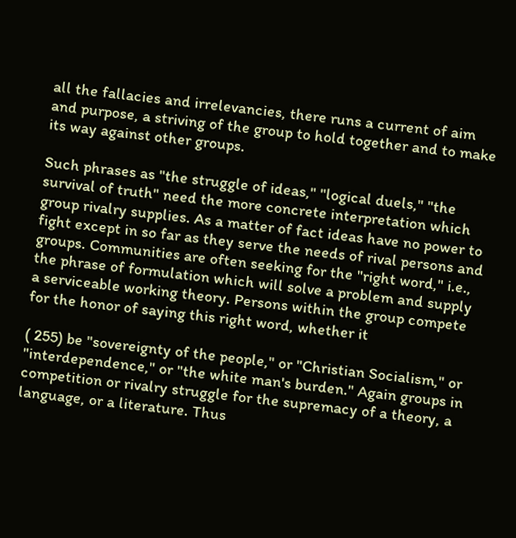all the fallacies and irrelevancies, there runs a current of aim and purpose, a striving of the group to hold together and to make its way against other groups.

Such phrases as "the struggle of ideas," "logical duels," "the survival of truth" need the more concrete interpretation which group rivalry supplies. As a matter of fact ideas have no power to fight except in so far as they serve the needs of rival persons and groups. Communities are often seeking for the "right word," i.e., the phrase of formulation which will solve a problem and supply a serviceable working theory. Persons within the group compete for the honor of saying this right word, whether it

( 255) be "sovereignty of the people," or "Christian Socialism," or "interdependence," or "the white man's burden." Again groups in competition or rivalry struggle for the supremacy of a theory, a language, or a literature. Thus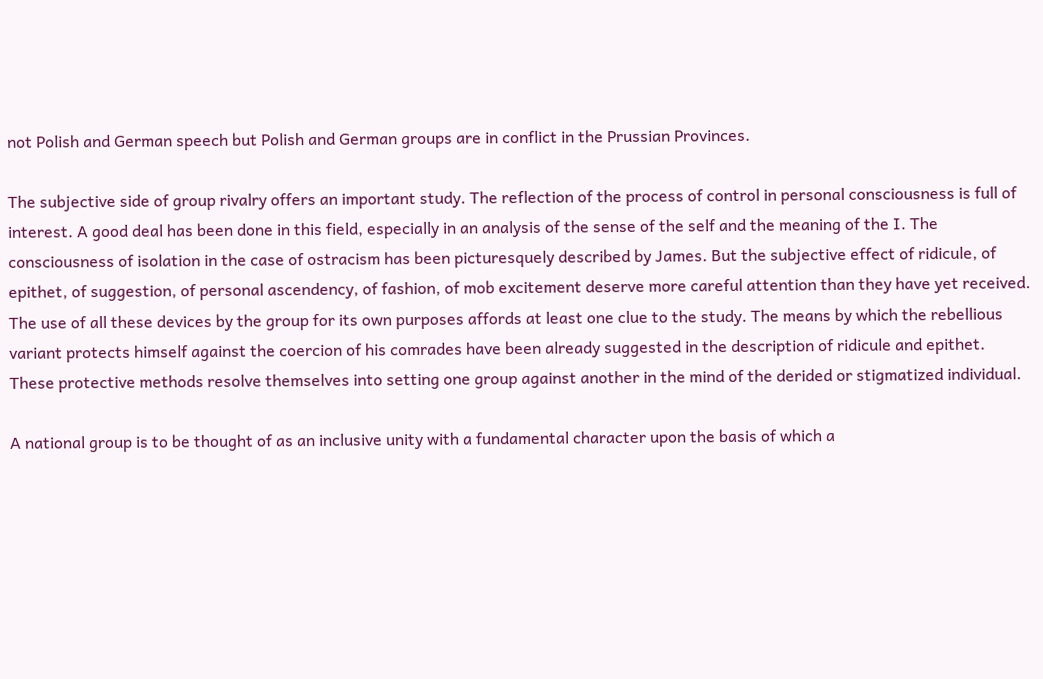not Polish and German speech but Polish and German groups are in conflict in the Prussian Provinces.

The subjective side of group rivalry offers an important study. The reflection of the process of control in personal consciousness is full of interest. A good deal has been done in this field, especially in an analysis of the sense of the self and the meaning of the I. The consciousness of isolation in the case of ostracism has been picturesquely described by James. But the subjective effect of ridicule, of epithet, of suggestion, of personal ascendency, of fashion, of mob excitement deserve more careful attention than they have yet received. The use of all these devices by the group for its own purposes affords at least one clue to the study. The means by which the rebellious variant protects himself against the coercion of his comrades have been already suggested in the description of ridicule and epithet. These protective methods resolve themselves into setting one group against another in the mind of the derided or stigmatized individual.

A national group is to be thought of as an inclusive unity with a fundamental character upon the basis of which a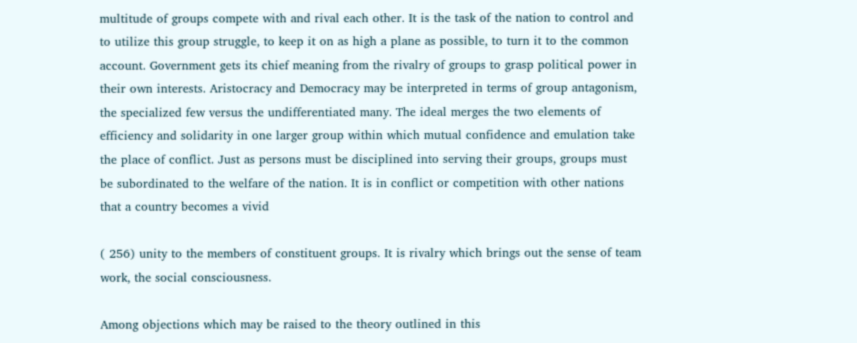multitude of groups compete with and rival each other. It is the task of the nation to control and to utilize this group struggle, to keep it on as high a plane as possible, to turn it to the common account. Government gets its chief meaning from the rivalry of groups to grasp political power in their own interests. Aristocracy and Democracy may be interpreted in terms of group antagonism, the specialized few versus the undifferentiated many. The ideal merges the two elements of efficiency and solidarity in one larger group within which mutual confidence and emulation take the place of conflict. Just as persons must be disciplined into serving their groups, groups must be subordinated to the welfare of the nation. It is in conflict or competition with other nations that a country becomes a vivid

( 256) unity to the members of constituent groups. It is rivalry which brings out the sense of team work, the social consciousness.

Among objections which may be raised to the theory outlined in this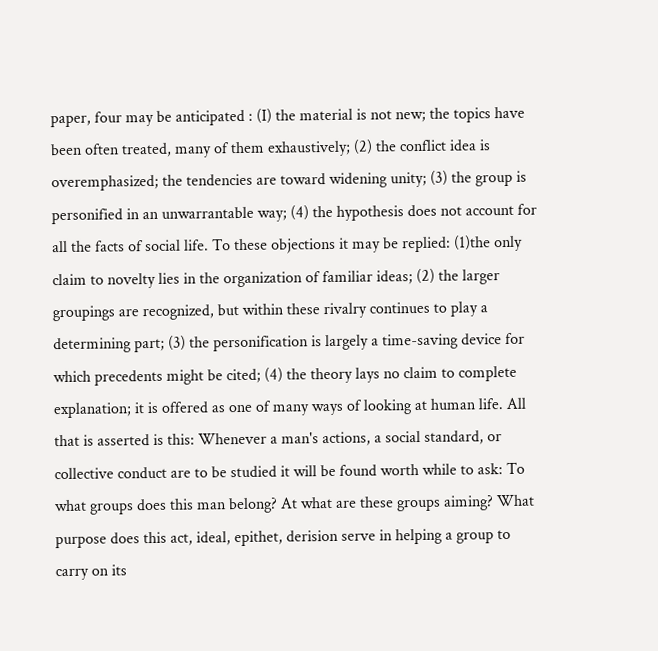paper, four may be anticipated : (I) the material is not new; the topics have been often treated, many of them exhaustively; (2) the conflict idea is overemphasized; the tendencies are toward widening unity; (3) the group is personified in an unwarrantable way; (4) the hypothesis does not account for all the facts of social life. To these objections it may be replied: (1)the only claim to novelty lies in the organization of familiar ideas; (2) the larger groupings are recognized, but within these rivalry continues to play a determining part; (3) the personification is largely a time-saving device for which precedents might be cited; (4) the theory lays no claim to complete explanation; it is offered as one of many ways of looking at human life. All that is asserted is this: Whenever a man's actions, a social standard, or collective conduct are to be studied it will be found worth while to ask: To what groups does this man belong? At what are these groups aiming? What purpose does this act, ideal, epithet, derision serve in helping a group to carry on its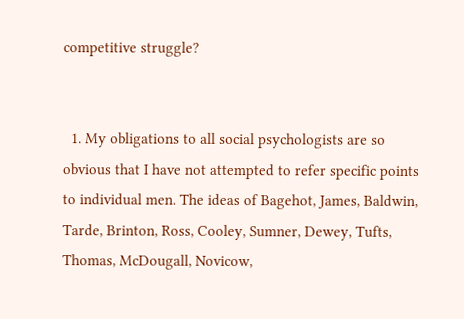competitive struggle?


  1. My obligations to all social psychologists are so obvious that I have not attempted to refer specific points to individual men. The ideas of Bagehot, James, Baldwin, Tarde, Brinton, Ross, Cooley, Sumner, Dewey, Tufts, Thomas, McDougall, Novicow,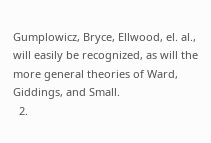Gumplowicz, Bryce, Ellwood, el. al., will easily be recognized, as will the more general theories of Ward, Giddings, and Small.
  2.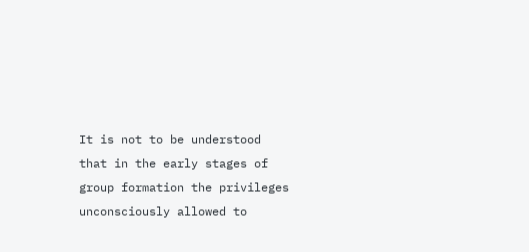It is not to be understood that in the early stages of group formation the privileges unconsciously allowed to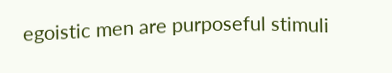egoistic men are purposeful stimuli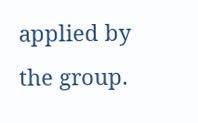applied by the group.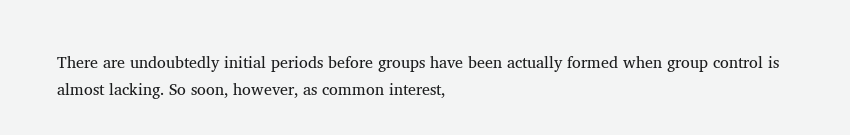There are undoubtedly initial periods before groups have been actually formed when group control is almost lacking. So soon, however, as common interest,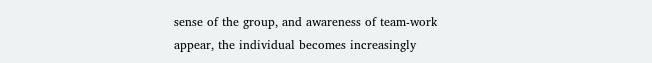sense of the group, and awareness of team-work appear, the individual becomes increasingly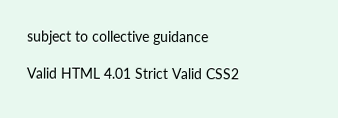subject to collective guidance

Valid HTML 4.01 Strict Valid CSS2